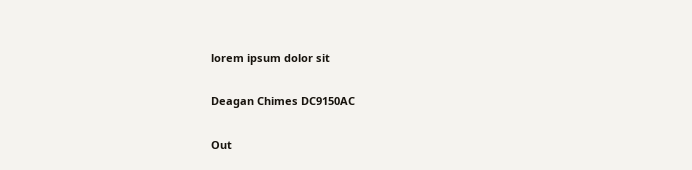lorem ipsum dolor sit

Deagan Chimes DC9150AC

Out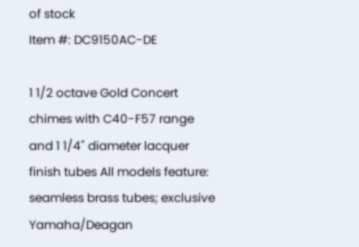of stock
Item #: DC9150AC-DE

1 1/2 octave Gold Concert chimes with C40-F57 range and 1 1/4" diameter lacquer finish tubes All models feature: seamless brass tubes; exclusive Yamaha/Deagan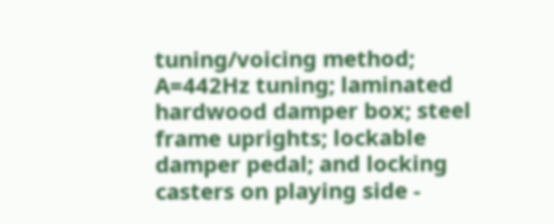tuning/voicing method; A=442Hz tuning; laminated hardwood damper box; steel frame uprights; lockable damper pedal; and locking casters on playing side -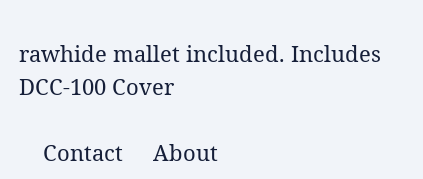rawhide mallet included. Includes DCC-100 Cover

    Contact     About